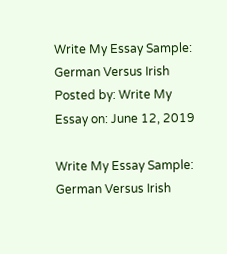Write My Essay Sample: German Versus Irish
Posted by: Write My Essay on: June 12, 2019

Write My Essay Sample: German Versus Irish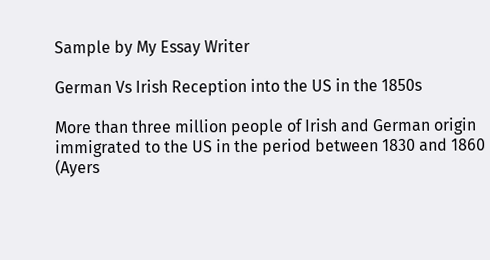Sample by My Essay Writer

German Vs Irish Reception into the US in the 1850s

More than three million people of Irish and German origin immigrated to the US in the period between 1830 and 1860 (Ayers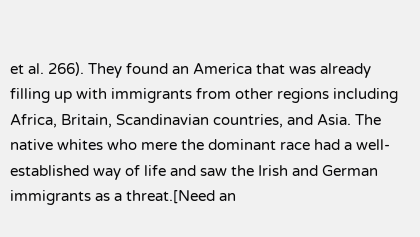et al. 266). They found an America that was already filling up with immigrants from other regions including Africa, Britain, Scandinavian countries, and Asia. The native whites who mere the dominant race had a well-established way of life and saw the Irish and German immigrants as a threat.[Need an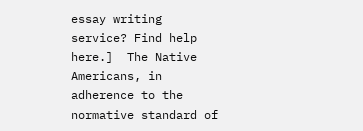essay writing service? Find help here.]  The Native Americans, in adherence to the normative standard of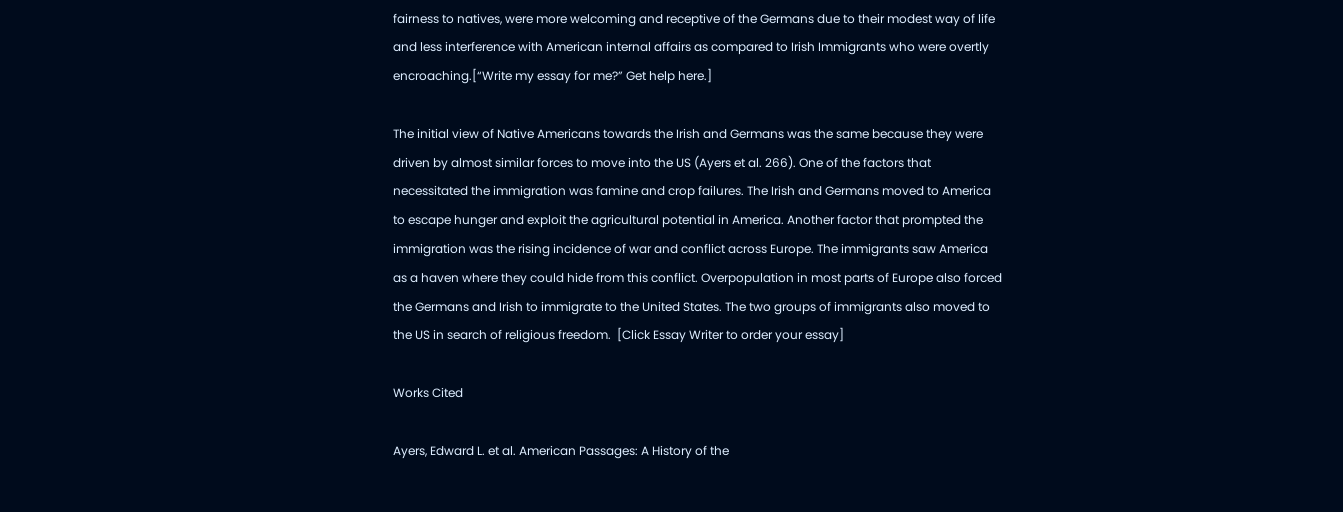fairness to natives, were more welcoming and receptive of the Germans due to their modest way of life and less interference with American internal affairs as compared to Irish Immigrants who were overtly encroaching.[“Write my essay for me?” Get help here.]

The initial view of Native Americans towards the Irish and Germans was the same because they were driven by almost similar forces to move into the US (Ayers et al. 266). One of the factors that necessitated the immigration was famine and crop failures. The Irish and Germans moved to America to escape hunger and exploit the agricultural potential in America. Another factor that prompted the immigration was the rising incidence of war and conflict across Europe. The immigrants saw America as a haven where they could hide from this conflict. Overpopulation in most parts of Europe also forced the Germans and Irish to immigrate to the United States. The two groups of immigrants also moved to the US in search of religious freedom.  [Click Essay Writer to order your essay]

Works Cited

Ayers, Edward L. et al. American Passages: A History of the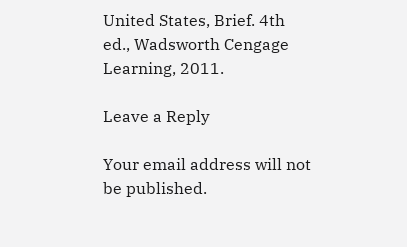United States, Brief. 4th ed., Wadsworth Cengage Learning, 2011.

Leave a Reply

Your email address will not be published.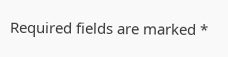Required fields are marked *